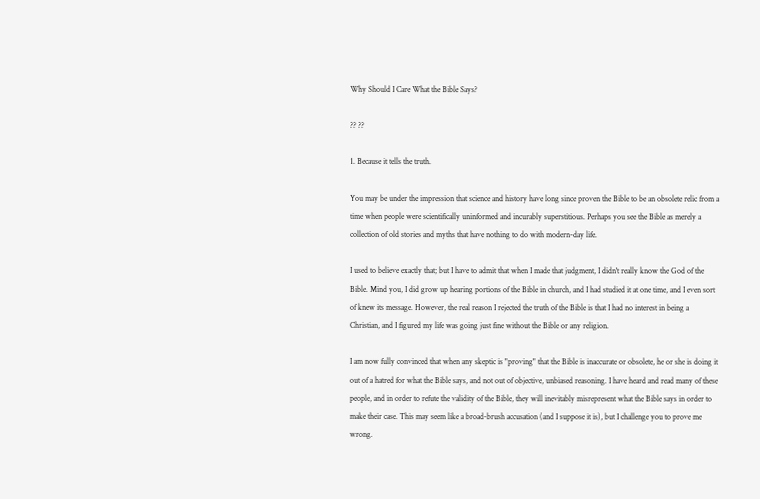Why Should I Care What the Bible Says?

?? ??

1. Because it tells the truth.

You may be under the impression that science and history have long since proven the Bible to be an obsolete relic from a time when people were scientifically uninformed and incurably superstitious. Perhaps you see the Bible as merely a collection of old stories and myths that have nothing to do with modern-day life.

I used to believe exactly that; but I have to admit that when I made that judgment, I didn't really know the God of the Bible. Mind you, I did grow up hearing portions of the Bible in church, and I had studied it at one time, and I even sort of knew its message. However, the real reason I rejected the truth of the Bible is that I had no interest in being a Christian, and I figured my life was going just fine without the Bible or any religion.

I am now fully convinced that when any skeptic is "proving" that the Bible is inaccurate or obsolete, he or she is doing it out of a hatred for what the Bible says, and not out of objective, unbiased reasoning. I have heard and read many of these people, and in order to refute the validity of the Bible, they will inevitably misrepresent what the Bible says in order to make their case. This may seem like a broad-brush accusation (and I suppose it is), but I challenge you to prove me wrong.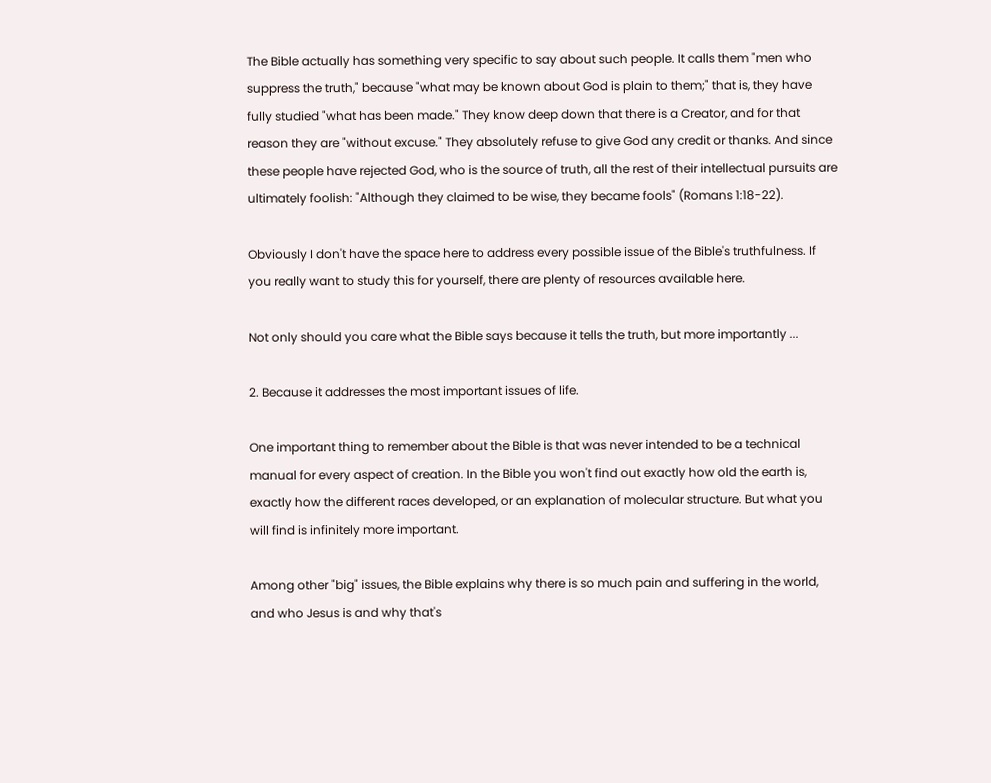The Bible actually has something very specific to say about such people. It calls them "men who suppress the truth," because "what may be known about God is plain to them;" that is, they have fully studied "what has been made." They know deep down that there is a Creator, and for that reason they are "without excuse." They absolutely refuse to give God any credit or thanks. And since these people have rejected God, who is the source of truth, all the rest of their intellectual pursuits are ultimately foolish: "Although they claimed to be wise, they became fools" (Romans 1:18-22).

Obviously I don't have the space here to address every possible issue of the Bible's truthfulness. If you really want to study this for yourself, there are plenty of resources available here.

Not only should you care what the Bible says because it tells the truth, but more importantly ...

2. Because it addresses the most important issues of life.

One important thing to remember about the Bible is that was never intended to be a technical manual for every aspect of creation. In the Bible you won't find out exactly how old the earth is, exactly how the different races developed, or an explanation of molecular structure. But what you will find is infinitely more important.

Among other "big" issues, the Bible explains why there is so much pain and suffering in the world, and who Jesus is and why that's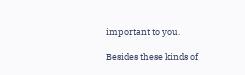important to you.

Besides these kinds of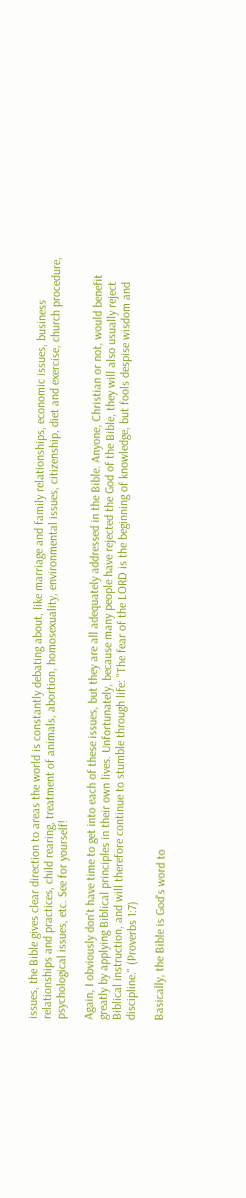issues, the Bible gives clear direction to areas the world is constantly debating about, like marriage and family relationships, economic issues, business relationships and practices, child rearing, treatment of animals, abortion, homosexuality, environmental issues, citizenship, diet and exercise, church procedure, psychological issues, etc. See for yourself!

Again, I obviously don't have time to get into each of these issues, but they are all adequately addressed in the Bible. Anyone, Christian or not, would benefit greatly by applying Biblical principles in their own lives. Unfortunately, because many people have rejected the God of the Bible, they will also usually reject Biblical instruction, and will therefore continue to stumble through life: "The fear of the LORD is the beginning of knowledge, but fools despise wisdom and discipline." (Proverbs 1:7)

Basically, the Bible is God's word to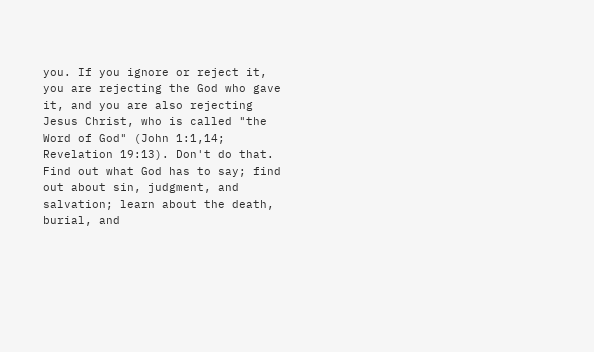you. If you ignore or reject it, you are rejecting the God who gave it, and you are also rejecting Jesus Christ, who is called "the Word of God" (John 1:1,14; Revelation 19:13). Don't do that. Find out what God has to say; find out about sin, judgment, and salvation; learn about the death, burial, and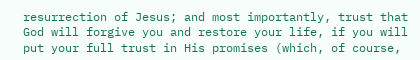resurrection of Jesus; and most importantly, trust that God will forgive you and restore your life, if you will put your full trust in His promises (which, of course,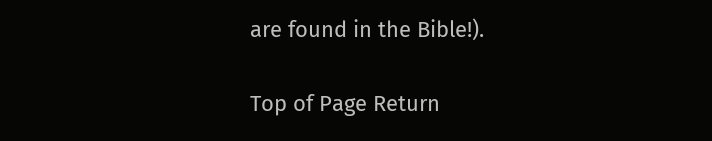are found in the Bible!).

Top of Page Return